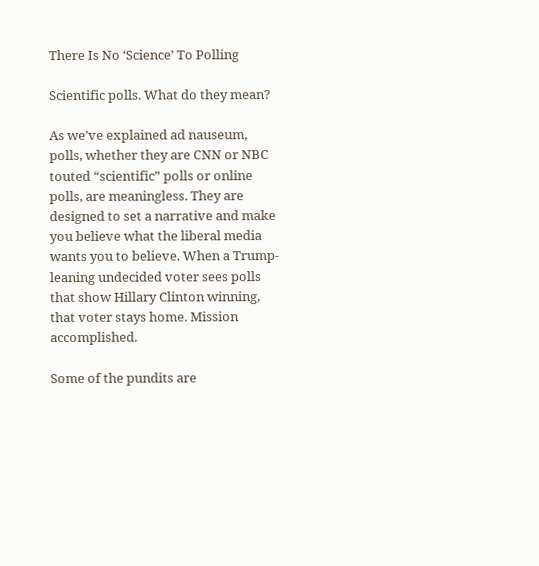There Is No ‘Science’ To Polling

Scientific polls. What do they mean?

As we’ve explained ad nauseum, polls, whether they are CNN or NBC touted “scientific” polls or online polls, are meaningless. They are designed to set a narrative and make you believe what the liberal media wants you to believe. When a Trump-leaning undecided voter sees polls that show Hillary Clinton winning, that voter stays home. Mission accomplished.

Some of the pundits are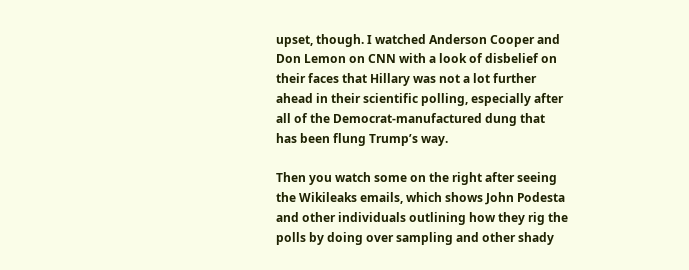upset, though. I watched Anderson Cooper and Don Lemon on CNN with a look of disbelief on their faces that Hillary was not a lot further ahead in their scientific polling, especially after all of the Democrat-manufactured dung that has been flung Trump’s way.

Then you watch some on the right after seeing the Wikileaks emails, which shows John Podesta and other individuals outlining how they rig the polls by doing over sampling and other shady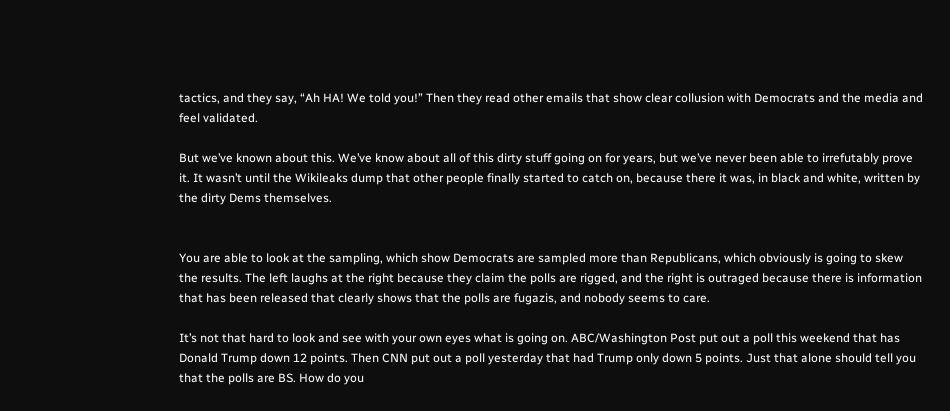tactics, and they say, “Ah HA! We told you!” Then they read other emails that show clear collusion with Democrats and the media and feel validated.

But we’ve known about this. We’ve know about all of this dirty stuff going on for years, but we’ve never been able to irrefutably prove it. It wasn’t until the Wikileaks dump that other people finally started to catch on, because there it was, in black and white, written by the dirty Dems themselves.


You are able to look at the sampling, which show Democrats are sampled more than Republicans, which obviously is going to skew the results. The left laughs at the right because they claim the polls are rigged, and the right is outraged because there is information that has been released that clearly shows that the polls are fugazis, and nobody seems to care.

It’s not that hard to look and see with your own eyes what is going on. ABC/Washington Post put out a poll this weekend that has Donald Trump down 12 points. Then CNN put out a poll yesterday that had Trump only down 5 points. Just that alone should tell you that the polls are BS. How do you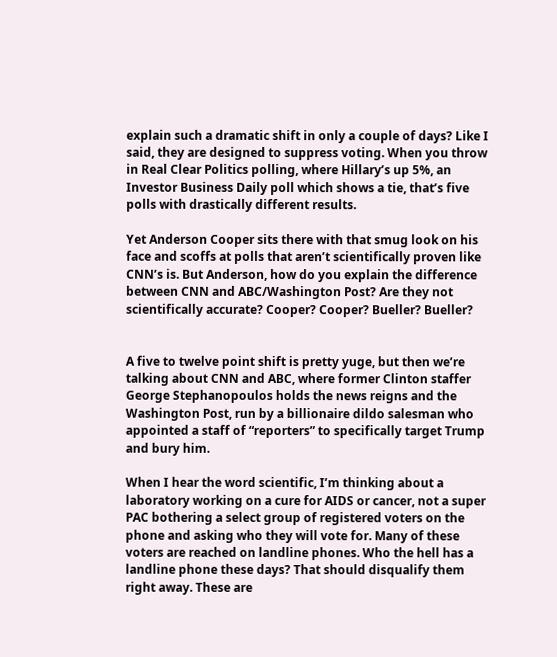explain such a dramatic shift in only a couple of days? Like I said, they are designed to suppress voting. When you throw in Real Clear Politics polling, where Hillary’s up 5%, an Investor Business Daily poll which shows a tie, that’s five polls with drastically different results.

Yet Anderson Cooper sits there with that smug look on his face and scoffs at polls that aren’t scientifically proven like CNN’s is. But Anderson, how do you explain the difference between CNN and ABC/Washington Post? Are they not scientifically accurate? Cooper? Cooper? Bueller? Bueller?


A five to twelve point shift is pretty yuge, but then we’re talking about CNN and ABC, where former Clinton staffer George Stephanopoulos holds the news reigns and the Washington Post, run by a billionaire dildo salesman who appointed a staff of “reporters” to specifically target Trump and bury him.

When I hear the word scientific, I’m thinking about a laboratory working on a cure for AIDS or cancer, not a super PAC bothering a select group of registered voters on the phone and asking who they will vote for. Many of these voters are reached on landline phones. Who the hell has a landline phone these days? That should disqualify them right away. These are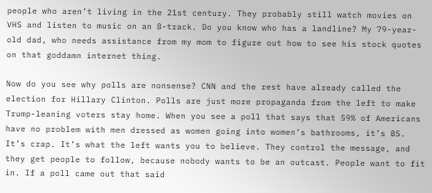people who aren’t living in the 21st century. They probably still watch movies on VHS and listen to music on an 8-track. Do you know who has a landline? My 79-year-old dad, who needs assistance from my mom to figure out how to see his stock quotes on that goddamn internet thing.

Now do you see why polls are nonsense? CNN and the rest have already called the election for Hillary Clinton. Polls are just more propaganda from the left to make Trump-leaning voters stay home. When you see a poll that says that 59% of Americans have no problem with men dressed as women going into women’s bathrooms, it’s BS. It’s crap. It’s what the left wants you to believe. They control the message, and they get people to follow, because nobody wants to be an outcast. People want to fit in. If a poll came out that said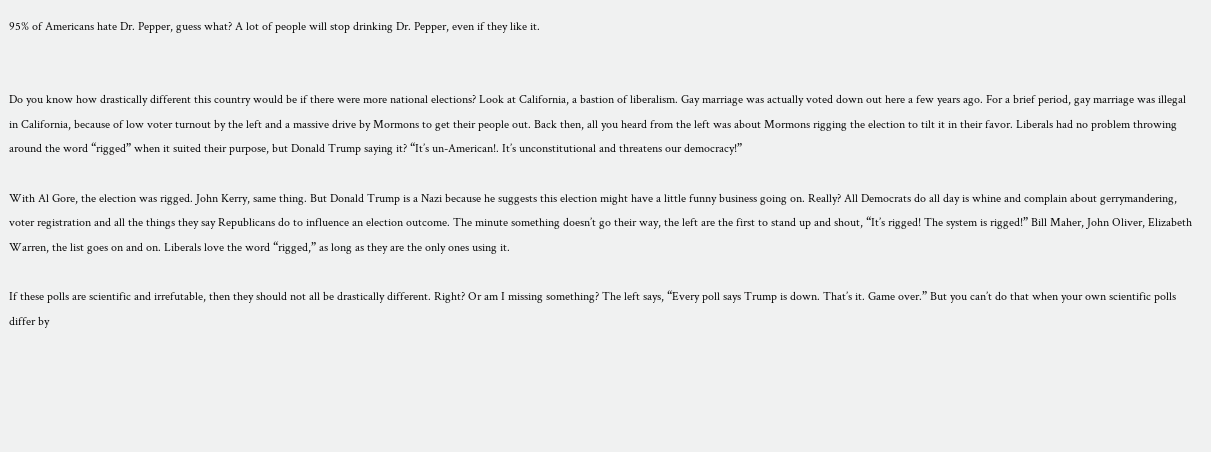95% of Americans hate Dr. Pepper, guess what? A lot of people will stop drinking Dr. Pepper, even if they like it.


Do you know how drastically different this country would be if there were more national elections? Look at California, a bastion of liberalism. Gay marriage was actually voted down out here a few years ago. For a brief period, gay marriage was illegal in California, because of low voter turnout by the left and a massive drive by Mormons to get their people out. Back then, all you heard from the left was about Mormons rigging the election to tilt it in their favor. Liberals had no problem throwing around the word “rigged” when it suited their purpose, but Donald Trump saying it? “It’s un-American!. It’s unconstitutional and threatens our democracy!”

With Al Gore, the election was rigged. John Kerry, same thing. But Donald Trump is a Nazi because he suggests this election might have a little funny business going on. Really? All Democrats do all day is whine and complain about gerrymandering, voter registration and all the things they say Republicans do to influence an election outcome. The minute something doesn’t go their way, the left are the first to stand up and shout, “It’s rigged! The system is rigged!” Bill Maher, John Oliver, Elizabeth Warren, the list goes on and on. Liberals love the word “rigged,” as long as they are the only ones using it.

If these polls are scientific and irrefutable, then they should not all be drastically different. Right? Or am I missing something? The left says, “Every poll says Trump is down. That’s it. Game over.” But you can’t do that when your own scientific polls differ by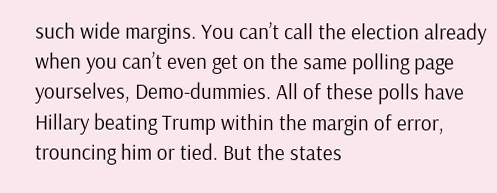such wide margins. You can’t call the election already when you can’t even get on the same polling page yourselves, Demo-dummies. All of these polls have Hillary beating Trump within the margin of error, trouncing him or tied. But the states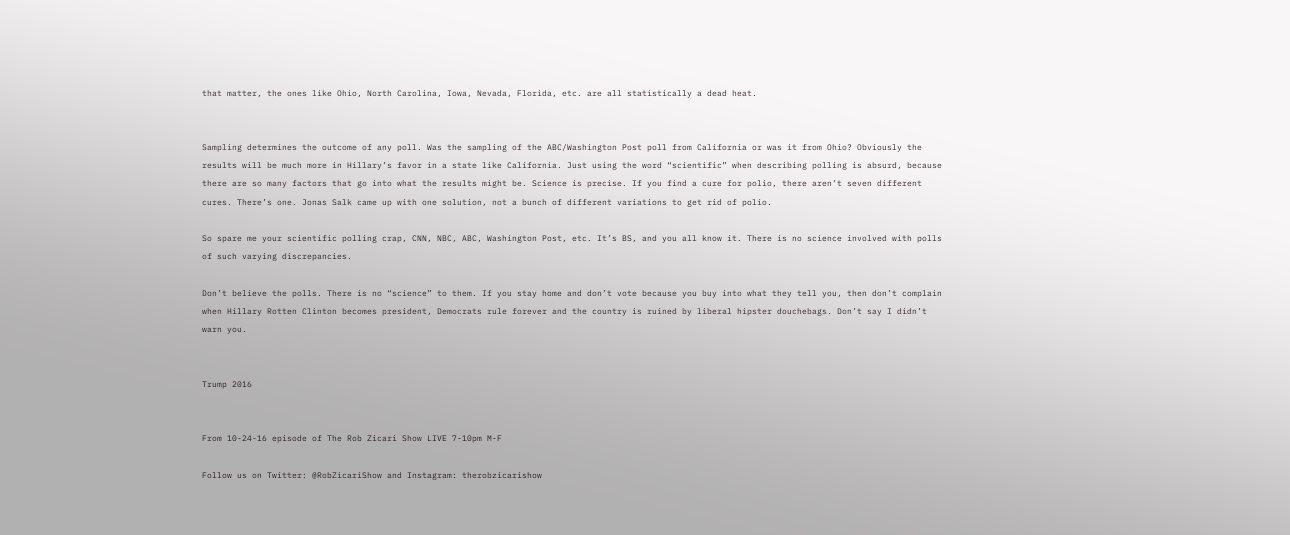that matter, the ones like Ohio, North Carolina, Iowa, Nevada, Florida, etc. are all statistically a dead heat.


Sampling determines the outcome of any poll. Was the sampling of the ABC/Washington Post poll from California or was it from Ohio? Obviously the results will be much more in Hillary’s favor in a state like California. Just using the word “scientific” when describing polling is absurd, because there are so many factors that go into what the results might be. Science is precise. If you find a cure for polio, there aren’t seven different cures. There’s one. Jonas Salk came up with one solution, not a bunch of different variations to get rid of polio.

So spare me your scientific polling crap, CNN, NBC, ABC, Washington Post, etc. It’s BS, and you all know it. There is no science involved with polls of such varying discrepancies.

Don’t believe the polls. There is no “science” to them. If you stay home and don’t vote because you buy into what they tell you, then don’t complain when Hillary Rotten Clinton becomes president, Democrats rule forever and the country is ruined by liberal hipster douchebags. Don’t say I didn’t warn you.


Trump 2016


From 10-24-16 episode of The Rob Zicari Show LIVE 7-10pm M-F

Follow us on Twitter: @RobZicariShow and Instagram: therobzicarishow